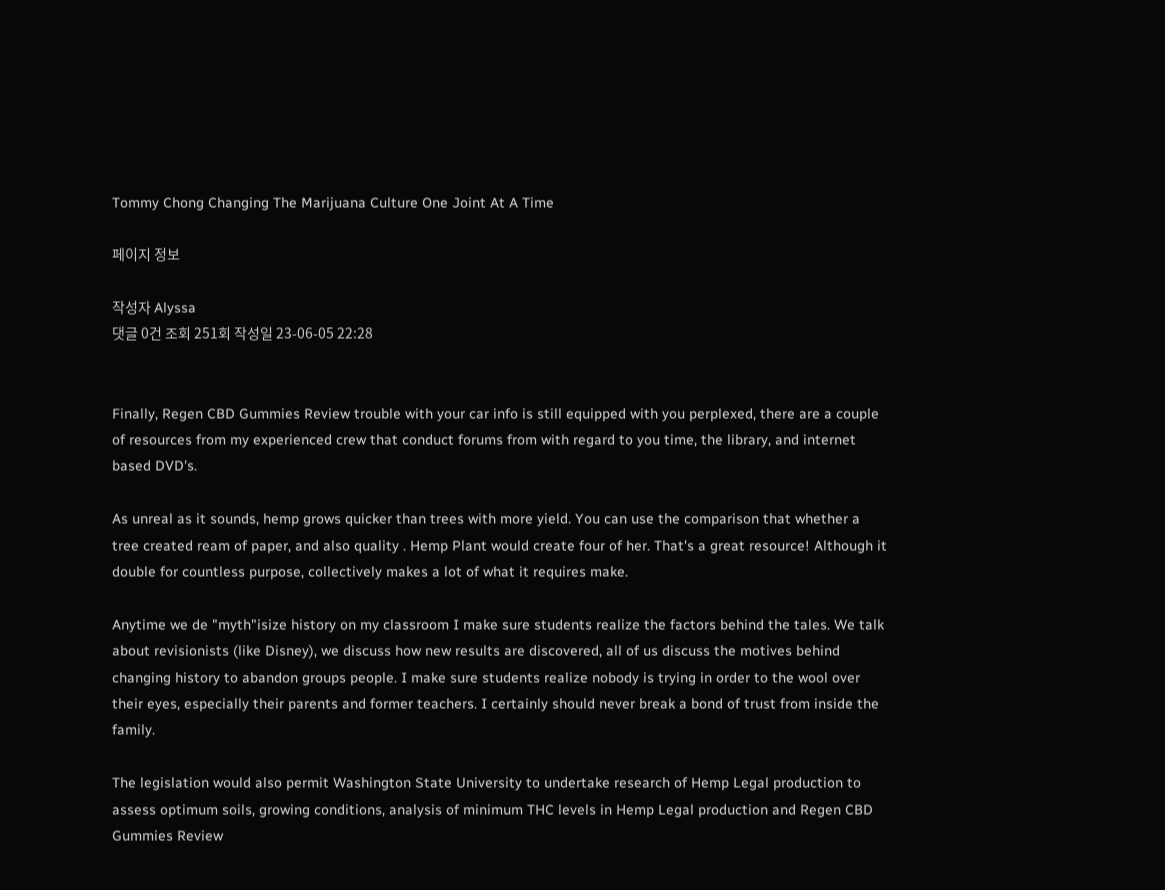Tommy Chong Changing The Marijuana Culture One Joint At A Time

페이지 정보

작성자 Alyssa
댓글 0건 조회 251회 작성일 23-06-05 22:28


Finally, Regen CBD Gummies Review trouble with your car info is still equipped with you perplexed, there are a couple of resources from my experienced crew that conduct forums from with regard to you time, the library, and internet based DVD's.

As unreal as it sounds, hemp grows quicker than trees with more yield. You can use the comparison that whether a tree created ream of paper, and also quality . Hemp Plant would create four of her. That's a great resource! Although it double for countless purpose, collectively makes a lot of what it requires make.

Anytime we de "myth"isize history on my classroom I make sure students realize the factors behind the tales. We talk about revisionists (like Disney), we discuss how new results are discovered, all of us discuss the motives behind changing history to abandon groups people. I make sure students realize nobody is trying in order to the wool over their eyes, especially their parents and former teachers. I certainly should never break a bond of trust from inside the family.

The legislation would also permit Washington State University to undertake research of Hemp Legal production to assess optimum soils, growing conditions, analysis of minimum THC levels in Hemp Legal production and Regen CBD Gummies Review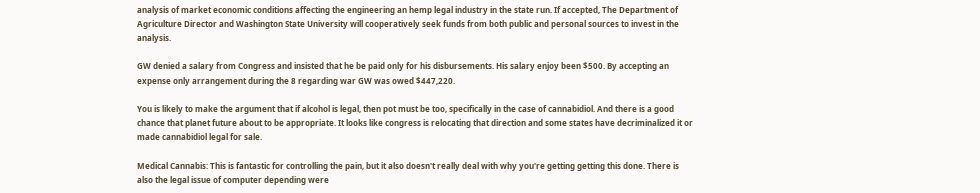analysis of market economic conditions affecting the engineering an hemp legal industry in the state run. If accepted, The Department of Agriculture Director and Washington State University will cooperatively seek funds from both public and personal sources to invest in the analysis.

GW denied a salary from Congress and insisted that he be paid only for his disbursements. His salary enjoy been $500. By accepting an expense only arrangement during the 8 regarding war GW was owed $447,220.

You is likely to make the argument that if alcohol is legal, then pot must be too, specifically in the case of cannabidiol. And there is a good chance that planet future about to be appropriate. It looks like congress is relocating that direction and some states have decriminalized it or made cannabidiol legal for sale.

Medical Cannabis: This is fantastic for controlling the pain, but it also doesn't really deal with why you're getting getting this done. There is also the legal issue of computer depending were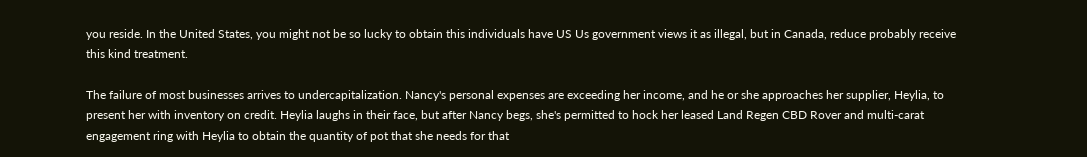you reside. In the United States, you might not be so lucky to obtain this individuals have US Us government views it as illegal, but in Canada, reduce probably receive this kind treatment.

The failure of most businesses arrives to undercapitalization. Nancy's personal expenses are exceeding her income, and he or she approaches her supplier, Heylia, to present her with inventory on credit. Heylia laughs in their face, but after Nancy begs, she's permitted to hock her leased Land Regen CBD Rover and multi-carat engagement ring with Heylia to obtain the quantity of pot that she needs for that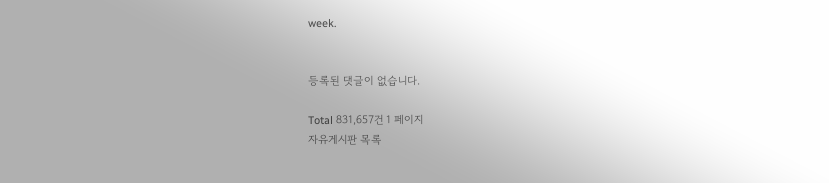week.


등록된 댓글이 없습니다.

Total 831,657건 1 페이지
자유게시판 목록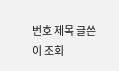번호 제목 글쓴이 조회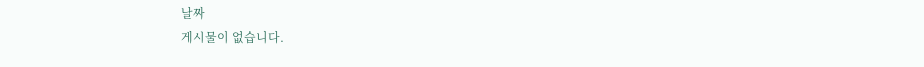날짜
게시물이 없습니다.